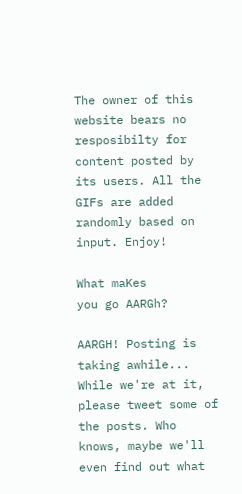The owner of this website bears no resposibilty for content posted by its users. All the GIFs are added randomly based on input. Enjoy!

What maKes
you go AARGh?

AARGH! Posting is taking awhile... While we're at it, please tweet some of the posts. Who knows, maybe we'll even find out what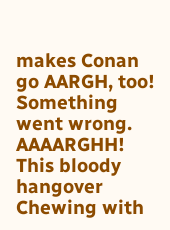makes Conan go AARGH, too!
Something went wrong. AAAARGHH!
This bloody hangover
Chewing with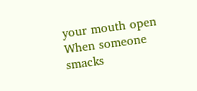your mouth open
When someone smacks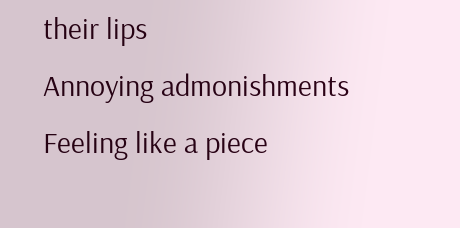their lips
Annoying admonishments
Feeling like a piece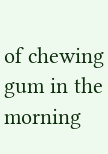of chewing gum in the morning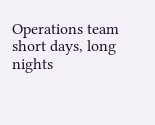Operations team
short days, long nights